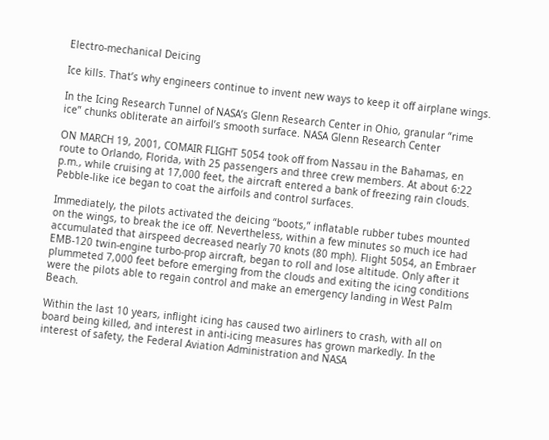Electro-mechanical Deicing

Ice kills. That’s why engineers continue to invent new ways to keep it off airplane wings.

In the Icing Research Tunnel of NASA’s Glenn Research Center in Ohio, granular “rime ice” chunks obliterate an airfoil’s smooth surface. NASA Glenn Research Center

ON MARCH 19, 2001, COMAIR FLIGHT 5054 took off from Nassau in the Bahamas, en route to Orlando, Florida, with 25 passengers and three crew members. At about 6:22 p.m., while cruising at 17,000 feet, the aircraft entered a bank of freezing rain clouds. Pebble-like ice began to coat the airfoils and control surfaces.

Immediately, the pilots activated the deicing “boots,” inflatable rubber tubes mounted on the wings, to break the ice off. Nevertheless, within a few minutes so much ice had accumulated that airspeed decreased nearly 70 knots (80 mph). Flight 5054, an Embraer EMB-120 twin-engine turbo-prop aircraft, began to roll and lose altitude. Only after it plummeted 7,000 feet before emerging from the clouds and exiting the icing conditions were the pilots able to regain control and make an emergency landing in West Palm Beach.

Within the last 10 years, inflight icing has caused two airliners to crash, with all on board being killed, and interest in anti-icing measures has grown markedly. In the interest of safety, the Federal Aviation Administration and NASA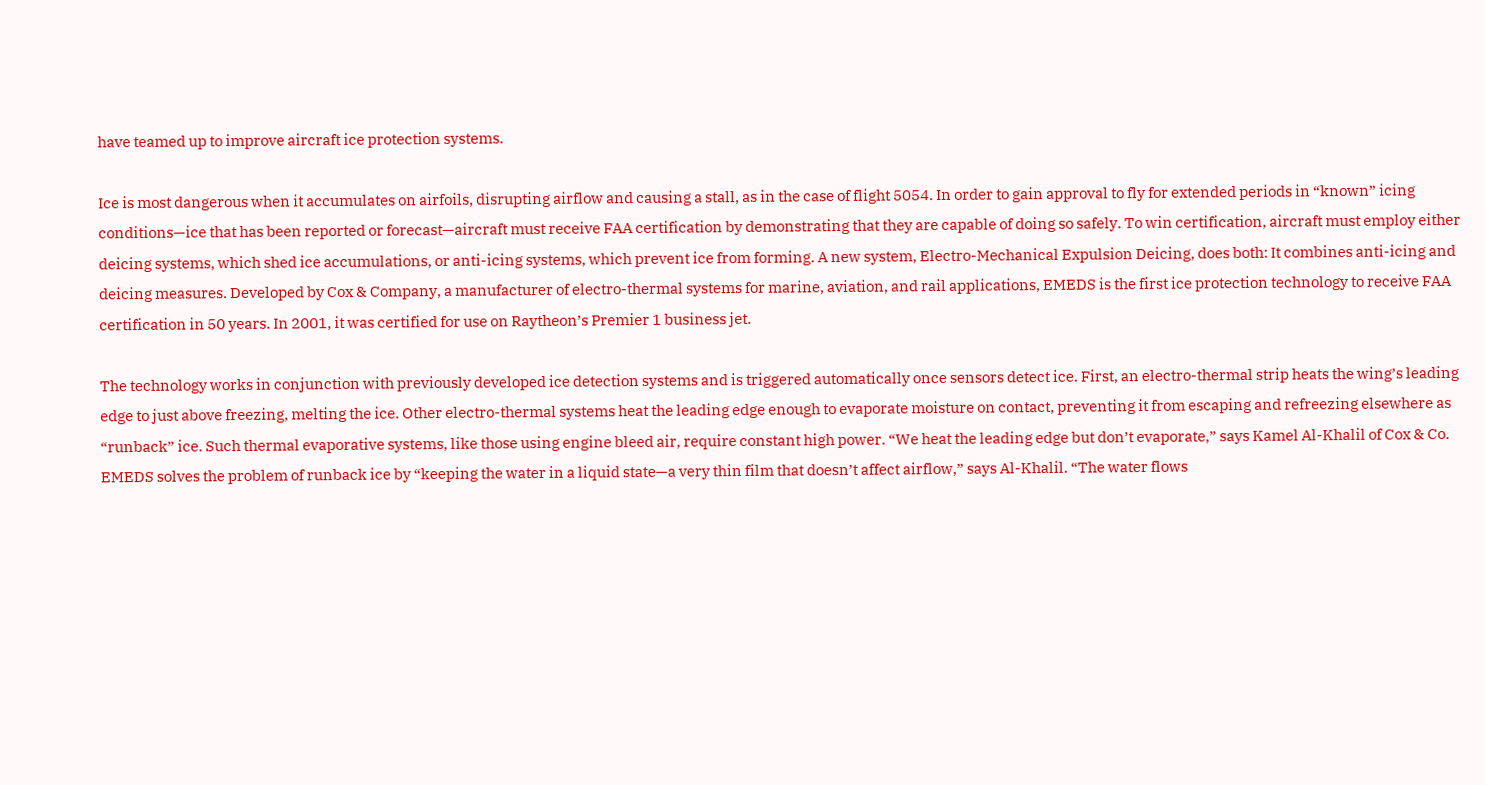have teamed up to improve aircraft ice protection systems.

Ice is most dangerous when it accumulates on airfoils, disrupting airflow and causing a stall, as in the case of flight 5054. In order to gain approval to fly for extended periods in “known” icing conditions—ice that has been reported or forecast—aircraft must receive FAA certification by demonstrating that they are capable of doing so safely. To win certification, aircraft must employ either deicing systems, which shed ice accumulations, or anti-icing systems, which prevent ice from forming. A new system, Electro-Mechanical Expulsion Deicing, does both: It combines anti-icing and deicing measures. Developed by Cox & Company, a manufacturer of electro-thermal systems for marine, aviation, and rail applications, EMEDS is the first ice protection technology to receive FAA certification in 50 years. In 2001, it was certified for use on Raytheon’s Premier 1 business jet.

The technology works in conjunction with previously developed ice detection systems and is triggered automatically once sensors detect ice. First, an electro-thermal strip heats the wing’s leading edge to just above freezing, melting the ice. Other electro-thermal systems heat the leading edge enough to evaporate moisture on contact, preventing it from escaping and refreezing elsewhere as “runback” ice. Such thermal evaporative systems, like those using engine bleed air, require constant high power. “We heat the leading edge but don’t evaporate,” says Kamel Al-Khalil of Cox & Co. EMEDS solves the problem of runback ice by “keeping the water in a liquid state—a very thin film that doesn’t affect airflow,” says Al-Khalil. “The water flows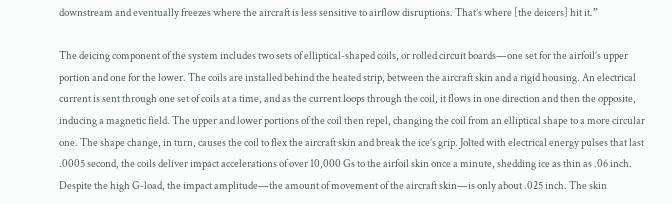downstream and eventually freezes where the aircraft is less sensitive to airflow disruptions. That’s where [the deicers] hit it.”

The deicing component of the system includes two sets of elliptical-shaped coils, or rolled circuit boards—one set for the airfoil’s upper portion and one for the lower. The coils are installed behind the heated strip, between the aircraft skin and a rigid housing. An electrical current is sent through one set of coils at a time, and as the current loops through the coil, it flows in one direction and then the opposite, inducing a magnetic field. The upper and lower portions of the coil then repel, changing the coil from an elliptical shape to a more circular one. The shape change, in turn, causes the coil to flex the aircraft skin and break the ice’s grip. Jolted with electrical energy pulses that last .0005 second, the coils deliver impact accelerations of over 10,000 Gs to the airfoil skin once a minute, shedding ice as thin as .06 inch. Despite the high G-load, the impact amplitude—the amount of movement of the aircraft skin—is only about .025 inch. The skin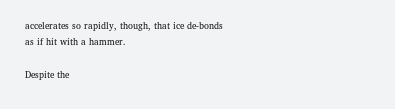accelerates so rapidly, though, that ice de-bonds as if hit with a hammer.

Despite the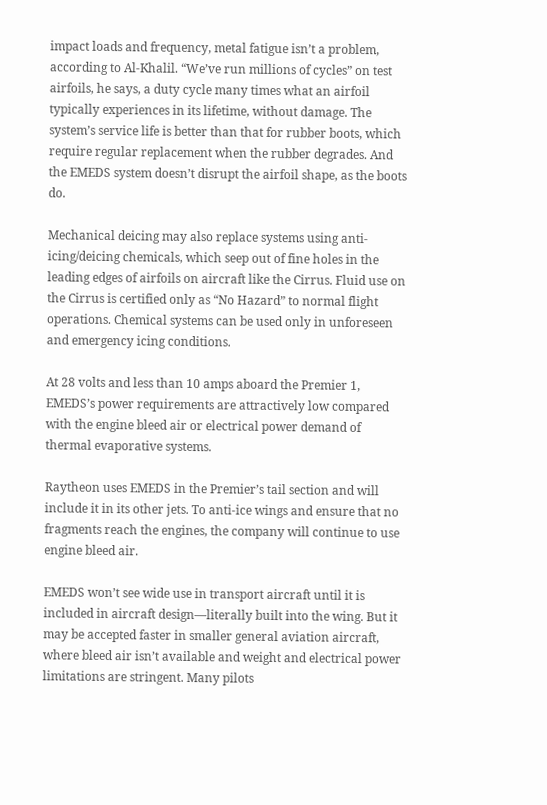impact loads and frequency, metal fatigue isn’t a problem, according to Al-Khalil. “We’ve run millions of cycles” on test airfoils, he says, a duty cycle many times what an airfoil typically experiences in its lifetime, without damage. The system’s service life is better than that for rubber boots, which require regular replacement when the rubber degrades. And the EMEDS system doesn’t disrupt the airfoil shape, as the boots do.

Mechanical deicing may also replace systems using anti-icing/deicing chemicals, which seep out of fine holes in the leading edges of airfoils on aircraft like the Cirrus. Fluid use on the Cirrus is certified only as “No Hazard” to normal flight operations. Chemical systems can be used only in unforeseen and emergency icing conditions.

At 28 volts and less than 10 amps aboard the Premier 1, EMEDS’s power requirements are attractively low compared with the engine bleed air or electrical power demand of thermal evaporative systems.

Raytheon uses EMEDS in the Premier’s tail section and will include it in its other jets. To anti-ice wings and ensure that no fragments reach the engines, the company will continue to use engine bleed air.

EMEDS won’t see wide use in transport aircraft until it is included in aircraft design—literally built into the wing. But it may be accepted faster in smaller general aviation aircraft, where bleed air isn’t available and weight and electrical power limitations are stringent. Many pilots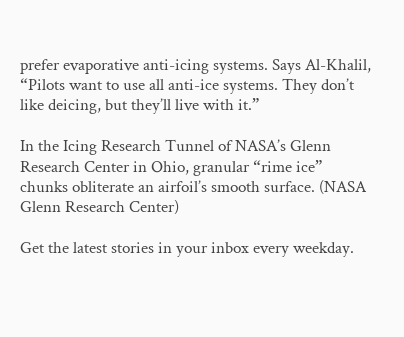prefer evaporative anti-icing systems. Says Al-Khalil, “Pilots want to use all anti-ice systems. They don’t like deicing, but they’ll live with it.”

In the Icing Research Tunnel of NASA’s Glenn Research Center in Ohio, granular “rime ice” chunks obliterate an airfoil’s smooth surface. (NASA Glenn Research Center)

Get the latest stories in your inbox every weekday.